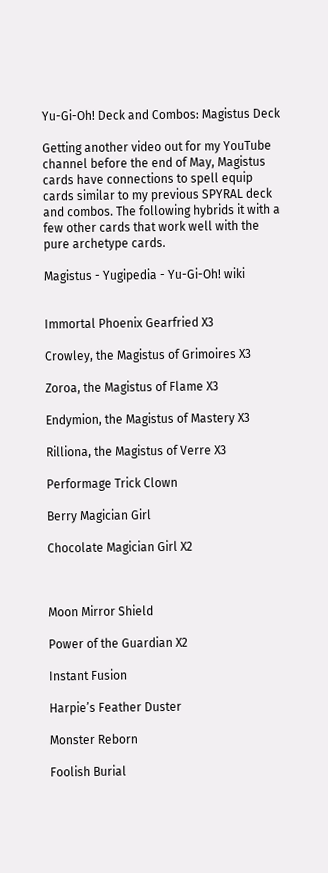Yu-Gi-Oh! Deck and Combos: Magistus Deck

Getting another video out for my YouTube channel before the end of May, Magistus cards have connections to spell equip cards similar to my previous SPYRAL deck and combos. The following hybrids it with a few other cards that work well with the pure archetype cards.

Magistus - Yugipedia - Yu-Gi-Oh! wiki


Immortal Phoenix Gearfried X3

Crowley, the Magistus of Grimoires X3

Zoroa, the Magistus of Flame X3

Endymion, the Magistus of Mastery X3

Rilliona, the Magistus of Verre X3

Performage Trick Clown

Berry Magician Girl

Chocolate Magician Girl X2



Moon Mirror Shield

Power of the Guardian X2

Instant Fusion

Harpie’s Feather Duster

Monster Reborn

Foolish Burial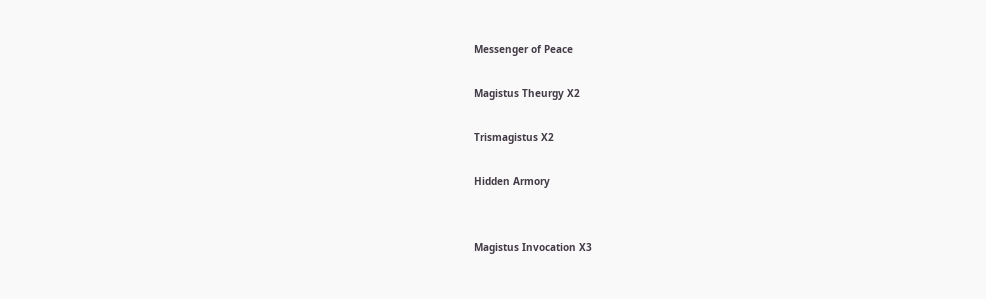Messenger of Peace

Magistus Theurgy X2

Trismagistus X2

Hidden Armory


Magistus Invocation X3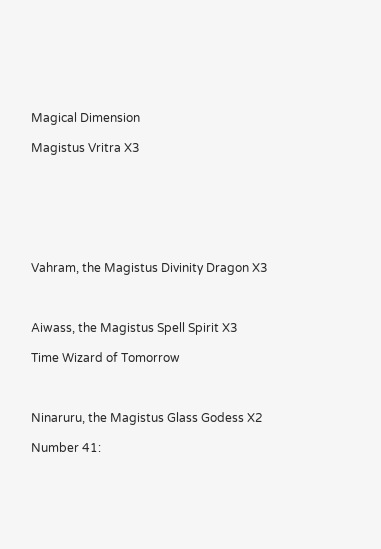Magical Dimension

Magistus Vritra X3







Vahram, the Magistus Divinity Dragon X3



Aiwass, the Magistus Spell Spirit X3

Time Wizard of Tomorrow



Ninaruru, the Magistus Glass Godess X2

Number 41: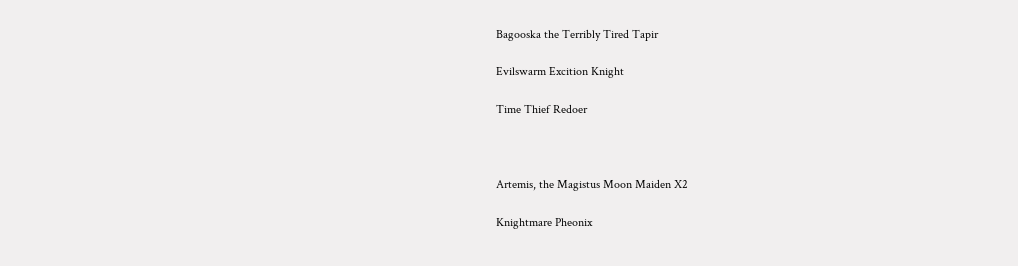Bagooska the Terribly Tired Tapir

Evilswarm Excition Knight

Time Thief Redoer



Artemis, the Magistus Moon Maiden X2

Knightmare Pheonix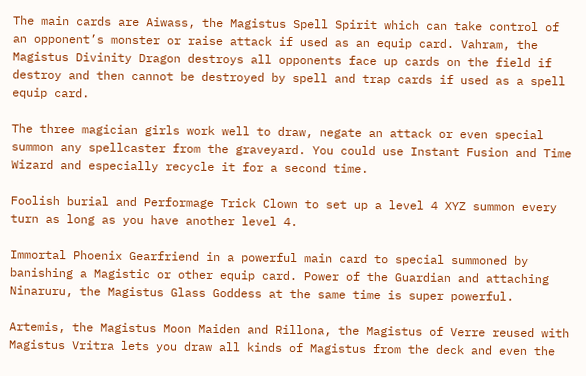The main cards are Aiwass, the Magistus Spell Spirit which can take control of an opponent’s monster or raise attack if used as an equip card. Vahram, the Magistus Divinity Dragon destroys all opponents face up cards on the field if destroy and then cannot be destroyed by spell and trap cards if used as a spell equip card.

The three magician girls work well to draw, negate an attack or even special summon any spellcaster from the graveyard. You could use Instant Fusion and Time Wizard and especially recycle it for a second time.

Foolish burial and Performage Trick Clown to set up a level 4 XYZ summon every turn as long as you have another level 4.

Immortal Phoenix Gearfriend in a powerful main card to special summoned by banishing a Magistic or other equip card. Power of the Guardian and attaching Ninaruru, the Magistus Glass Goddess at the same time is super powerful.

Artemis, the Magistus Moon Maiden and Rillona, the Magistus of Verre reused with Magistus Vritra lets you draw all kinds of Magistus from the deck and even the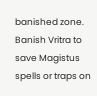banished zone. Banish Vritra to save Magistus spells or traps on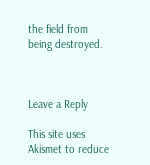the field from being destroyed.



Leave a Reply

This site uses Akismet to reduce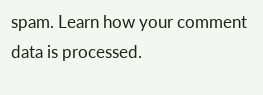spam. Learn how your comment data is processed.